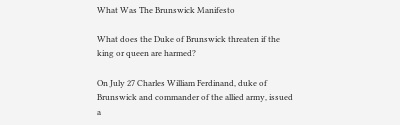What Was The Brunswick Manifesto

What does the Duke of Brunswick threaten if the king or queen are harmed?

On July 27 Charles William Ferdinand, duke of Brunswick and commander of the allied army, issued a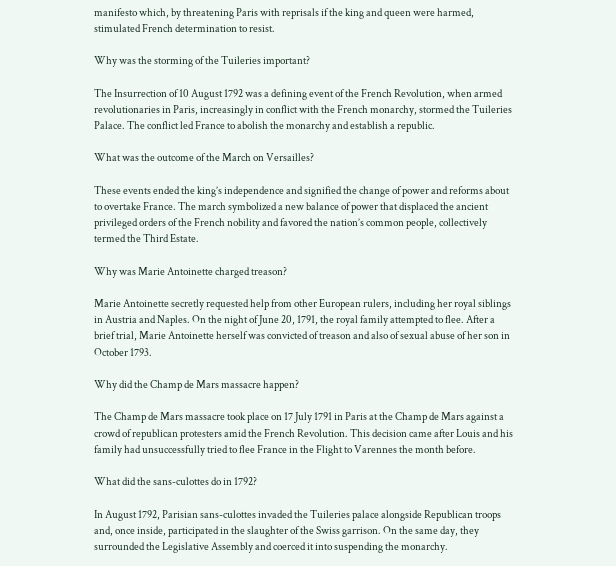manifesto which, by threatening Paris with reprisals if the king and queen were harmed, stimulated French determination to resist.

Why was the storming of the Tuileries important?

The Insurrection of 10 August 1792 was a defining event of the French Revolution, when armed revolutionaries in Paris, increasingly in conflict with the French monarchy, stormed the Tuileries Palace. The conflict led France to abolish the monarchy and establish a republic.

What was the outcome of the March on Versailles?

These events ended the king’s independence and signified the change of power and reforms about to overtake France. The march symbolized a new balance of power that displaced the ancient privileged orders of the French nobility and favored the nation’s common people, collectively termed the Third Estate.

Why was Marie Antoinette charged treason?

Marie Antoinette secretly requested help from other European rulers, including her royal siblings in Austria and Naples. On the night of June 20, 1791, the royal family attempted to flee. After a brief trial, Marie Antoinette herself was convicted of treason and also of sexual abuse of her son in October 1793.

Why did the Champ de Mars massacre happen?

The Champ de Mars massacre took place on 17 July 1791 in Paris at the Champ de Mars against a crowd of republican protesters amid the French Revolution. This decision came after Louis and his family had unsuccessfully tried to flee France in the Flight to Varennes the month before.

What did the sans-culottes do in 1792?

In August 1792, Parisian sans-culottes invaded the Tuileries palace alongside Republican troops and, once inside, participated in the slaughter of the Swiss garrison. On the same day, they surrounded the Legislative Assembly and coerced it into suspending the monarchy.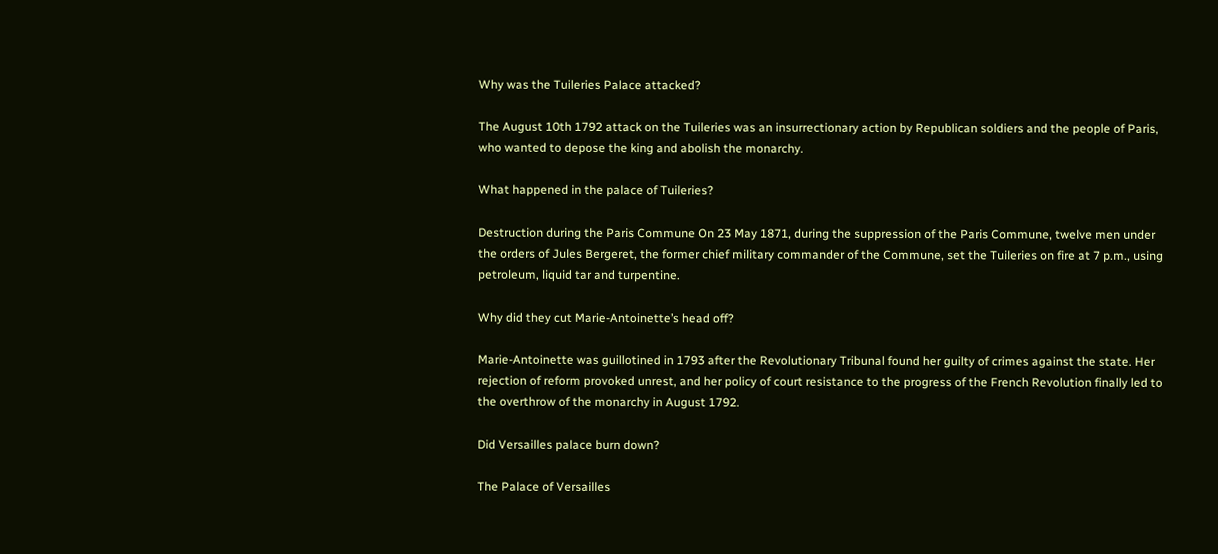Why was the Tuileries Palace attacked?

The August 10th 1792 attack on the Tuileries was an insurrectionary action by Republican soldiers and the people of Paris, who wanted to depose the king and abolish the monarchy.

What happened in the palace of Tuileries?

Destruction during the Paris Commune On 23 May 1871, during the suppression of the Paris Commune, twelve men under the orders of Jules Bergeret, the former chief military commander of the Commune, set the Tuileries on fire at 7 p.m., using petroleum, liquid tar and turpentine.

Why did they cut Marie-Antoinette’s head off?

Marie-Antoinette was guillotined in 1793 after the Revolutionary Tribunal found her guilty of crimes against the state. Her rejection of reform provoked unrest, and her policy of court resistance to the progress of the French Revolution finally led to the overthrow of the monarchy in August 1792.

Did Versailles palace burn down?

The Palace of Versailles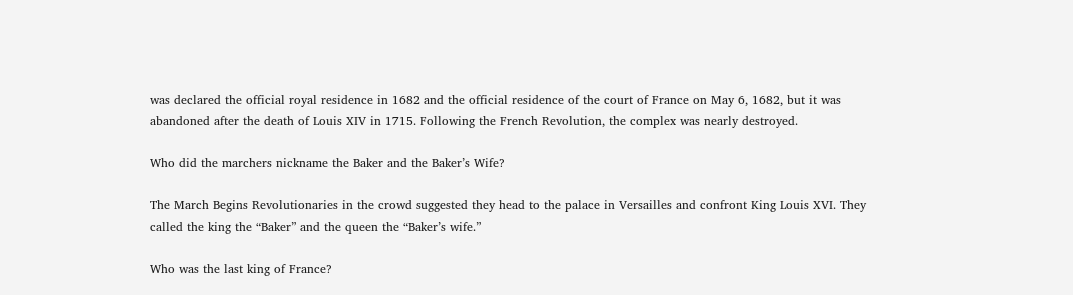was declared the official royal residence in 1682 and the official residence of the court of France on May 6, 1682, but it was abandoned after the death of Louis XIV in 1715. Following the French Revolution, the complex was nearly destroyed.

Who did the marchers nickname the Baker and the Baker’s Wife?

The March Begins Revolutionaries in the crowd suggested they head to the palace in Versailles and confront King Louis XVI. They called the king the “Baker” and the queen the “Baker’s wife.”

Who was the last king of France?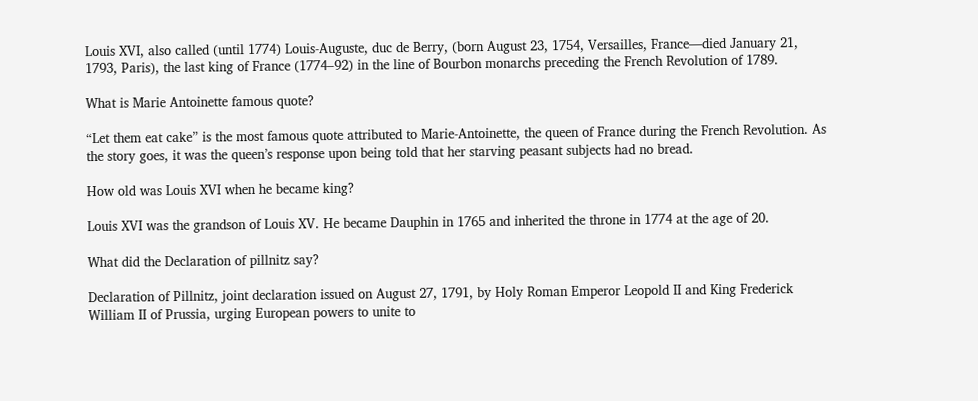Louis XVI, also called (until 1774) Louis-Auguste, duc de Berry, (born August 23, 1754, Versailles, France—died January 21, 1793, Paris), the last king of France (1774–92) in the line of Bourbon monarchs preceding the French Revolution of 1789.

What is Marie Antoinette famous quote?

“Let them eat cake” is the most famous quote attributed to Marie-Antoinette, the queen of France during the French Revolution. As the story goes, it was the queen’s response upon being told that her starving peasant subjects had no bread.

How old was Louis XVI when he became king?

Louis XVI was the grandson of Louis XV. He became Dauphin in 1765 and inherited the throne in 1774 at the age of 20.

What did the Declaration of pillnitz say?

Declaration of Pillnitz, joint declaration issued on August 27, 1791, by Holy Roman Emperor Leopold II and King Frederick William II of Prussia, urging European powers to unite to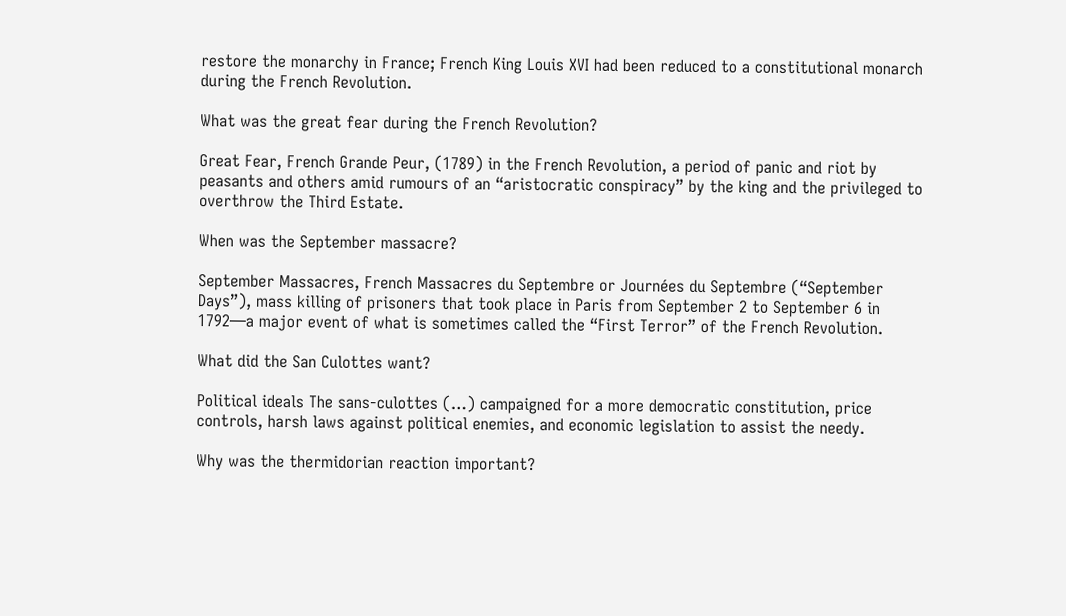restore the monarchy in France; French King Louis XVI had been reduced to a constitutional monarch during the French Revolution.

What was the great fear during the French Revolution?

Great Fear, French Grande Peur, (1789) in the French Revolution, a period of panic and riot by peasants and others amid rumours of an “aristocratic conspiracy” by the king and the privileged to overthrow the Third Estate.

When was the September massacre?

September Massacres, French Massacres du Septembre or Journées du Septembre (“September Days”), mass killing of prisoners that took place in Paris from September 2 to September 6 in 1792—a major event of what is sometimes called the “First Terror” of the French Revolution.

What did the San Culottes want?

Political ideals The sans-culottes (…) campaigned for a more democratic constitution, price controls, harsh laws against political enemies, and economic legislation to assist the needy.

Why was the thermidorian reaction important?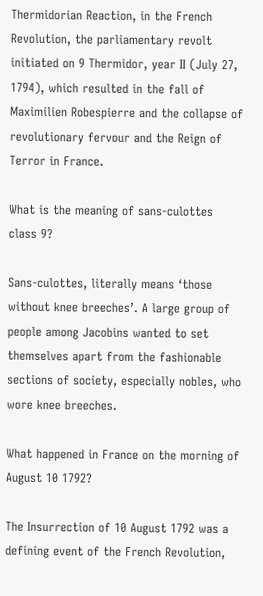Thermidorian Reaction, in the French Revolution, the parliamentary revolt initiated on 9 Thermidor, year II (July 27, 1794), which resulted in the fall of Maximilien Robespierre and the collapse of revolutionary fervour and the Reign of Terror in France.

What is the meaning of sans-culottes class 9?

Sans-culottes, literally means ‘those without knee breeches’. A large group of people among Jacobins wanted to set themselves apart from the fashionable sections of society, especially nobles, who wore knee breeches.

What happened in France on the morning of August 10 1792?

The Insurrection of 10 August 1792 was a defining event of the French Revolution,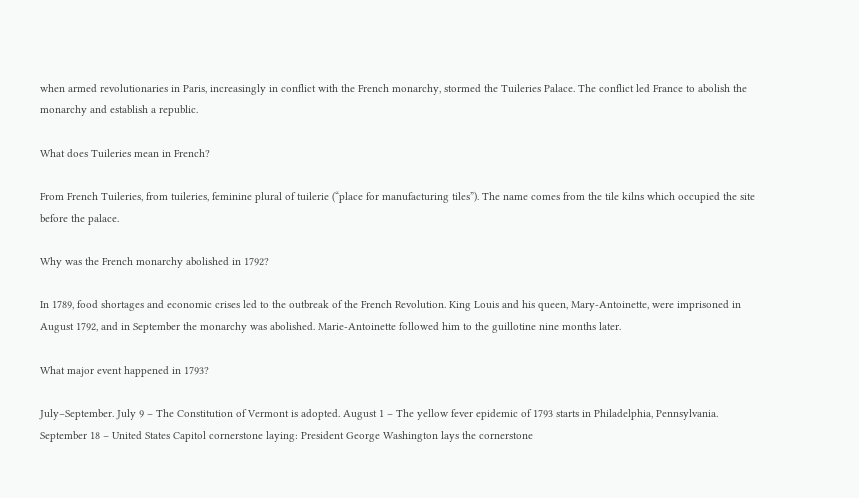when armed revolutionaries in Paris, increasingly in conflict with the French monarchy, stormed the Tuileries Palace. The conflict led France to abolish the monarchy and establish a republic.

What does Tuileries mean in French?

From French Tuileries, from tuileries, feminine plural of tuilerie (“place for manufacturing tiles”). The name comes from the tile kilns which occupied the site before the palace.

Why was the French monarchy abolished in 1792?

In 1789, food shortages and economic crises led to the outbreak of the French Revolution. King Louis and his queen, Mary-Antoinette, were imprisoned in August 1792, and in September the monarchy was abolished. Marie-Antoinette followed him to the guillotine nine months later.

What major event happened in 1793?

July–September. July 9 – The Constitution of Vermont is adopted. August 1 – The yellow fever epidemic of 1793 starts in Philadelphia, Pennsylvania. September 18 – United States Capitol cornerstone laying: President George Washington lays the cornerstone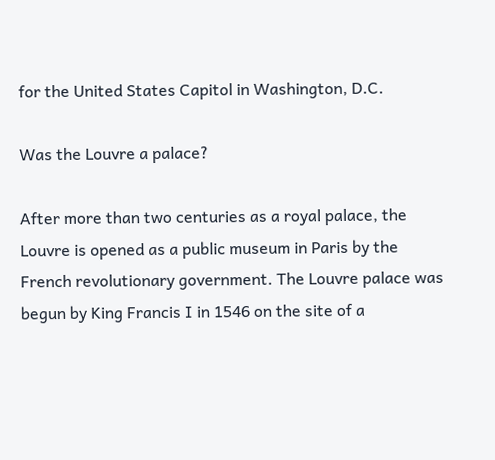for the United States Capitol in Washington, D.C.

Was the Louvre a palace?

After more than two centuries as a royal palace, the Louvre is opened as a public museum in Paris by the French revolutionary government. The Louvre palace was begun by King Francis I in 1546 on the site of a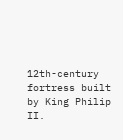12th-century fortress built by King Philip II.